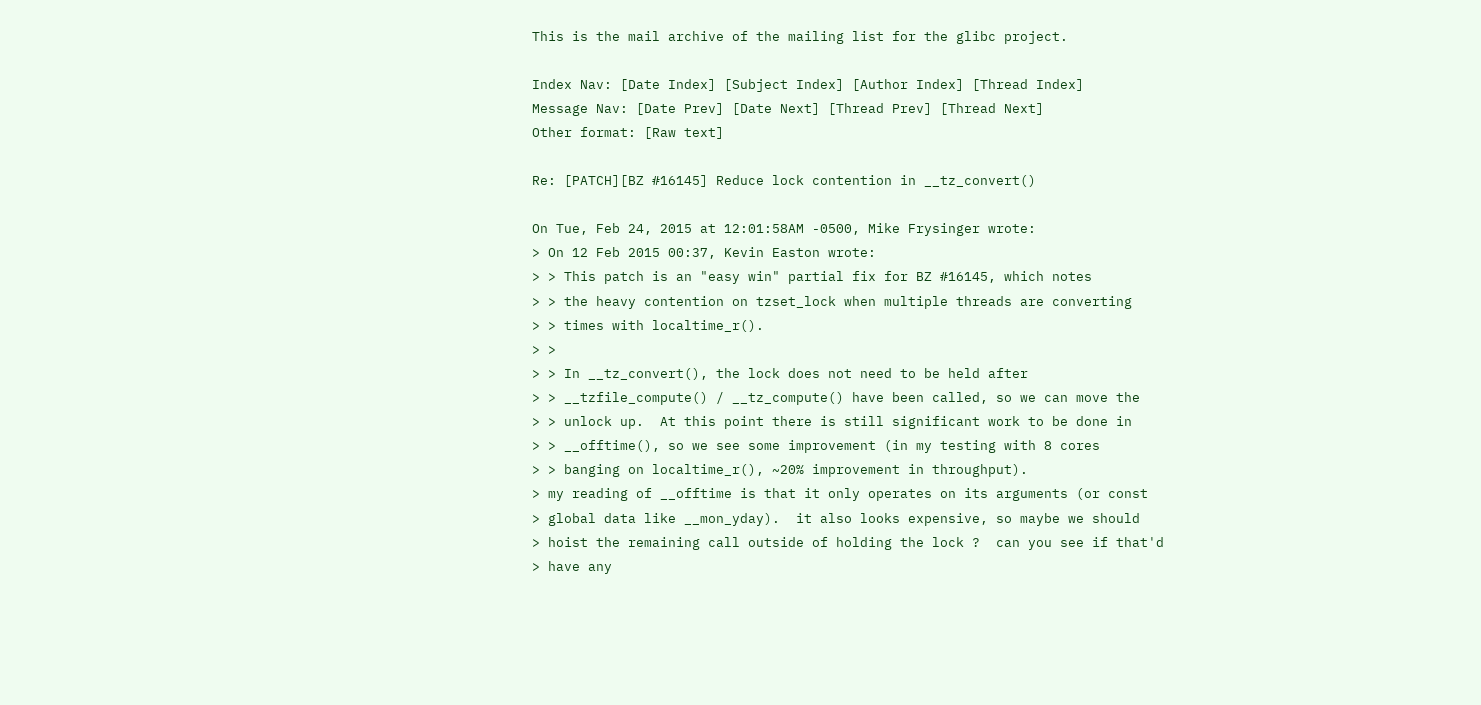This is the mail archive of the mailing list for the glibc project.

Index Nav: [Date Index] [Subject Index] [Author Index] [Thread Index]
Message Nav: [Date Prev] [Date Next] [Thread Prev] [Thread Next]
Other format: [Raw text]

Re: [PATCH][BZ #16145] Reduce lock contention in __tz_convert()

On Tue, Feb 24, 2015 at 12:01:58AM -0500, Mike Frysinger wrote:
> On 12 Feb 2015 00:37, Kevin Easton wrote:
> > This patch is an "easy win" partial fix for BZ #16145, which notes
> > the heavy contention on tzset_lock when multiple threads are converting
> > times with localtime_r().
> >
> > In __tz_convert(), the lock does not need to be held after
> > __tzfile_compute() / __tz_compute() have been called, so we can move the
> > unlock up.  At this point there is still significant work to be done in
> > __offtime(), so we see some improvement (in my testing with 8 cores
> > banging on localtime_r(), ~20% improvement in throughput).
> my reading of __offtime is that it only operates on its arguments (or const
> global data like __mon_yday).  it also looks expensive, so maybe we should
> hoist the remaining call outside of holding the lock ?  can you see if that'd
> have any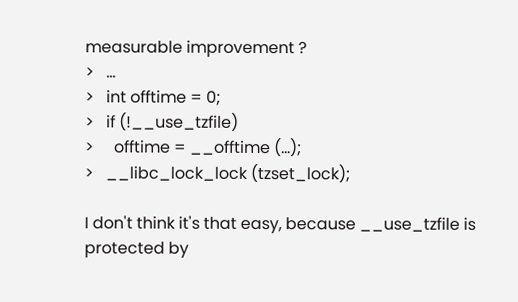measurable improvement ?
>   ...
>   int offtime = 0;
>   if (!__use_tzfile)
>     offtime = __offtime (...);
>   __libc_lock_lock (tzset_lock);

I don't think it's that easy, because __use_tzfile is protected by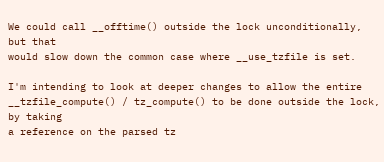We could call __offtime() outside the lock unconditionally, but that
would slow down the common case where __use_tzfile is set.

I'm intending to look at deeper changes to allow the entire
__tzfile_compute() / tz_compute() to be done outside the lock, by taking
a reference on the parsed tz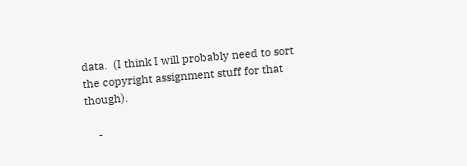data.  (I think I will probably need to sort
the copyright assignment stuff for that though).

    -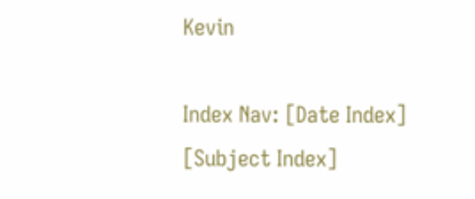Kevin

Index Nav: [Date Index] [Subject Index]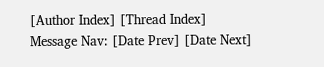[Author Index] [Thread Index]
Message Nav: [Date Prev] [Date Next]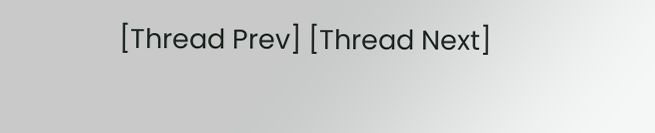[Thread Prev] [Thread Next]